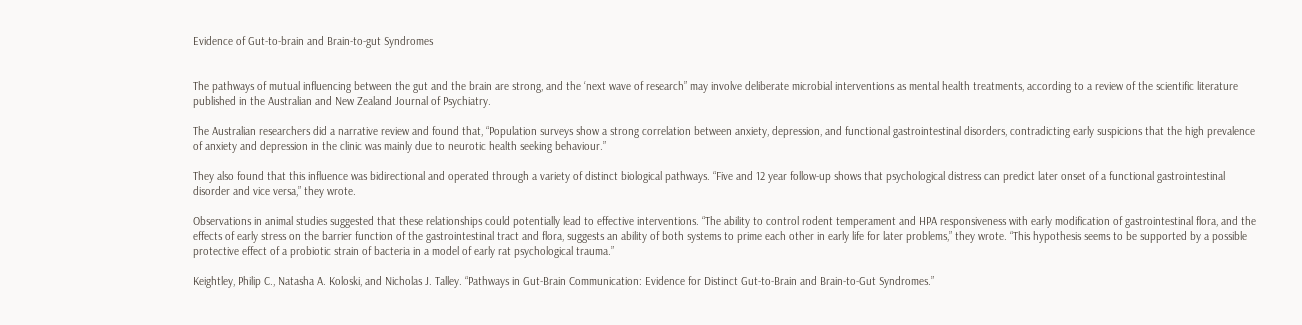Evidence of Gut-to-brain and Brain-to-gut Syndromes


The pathways of mutual influencing between the gut and the brain are strong, and the ‘next wave of research” may involve deliberate microbial interventions as mental health treatments, according to a review of the scientific literature published in the Australian and New Zealand Journal of Psychiatry.

The Australian researchers did a narrative review and found that, “Population surveys show a strong correlation between anxiety, depression, and functional gastrointestinal disorders, contradicting early suspicions that the high prevalence of anxiety and depression in the clinic was mainly due to neurotic health seeking behaviour.”

They also found that this influence was bidirectional and operated through a variety of distinct biological pathways. “Five and 12 year follow-up shows that psychological distress can predict later onset of a functional gastrointestinal disorder and vice versa,” they wrote.

Observations in animal studies suggested that these relationships could potentially lead to effective interventions. “The ability to control rodent temperament and HPA responsiveness with early modification of gastrointestinal flora, and the effects of early stress on the barrier function of the gastrointestinal tract and flora, suggests an ability of both systems to prime each other in early life for later problems,” they wrote. “This hypothesis seems to be supported by a possible protective effect of a probiotic strain of bacteria in a model of early rat psychological trauma.”

Keightley, Philip C., Natasha A. Koloski, and Nicholas J. Talley. “Pathways in Gut-Brain Communication: Evidence for Distinct Gut-to-Brain and Brain-to-Gut Syndromes.”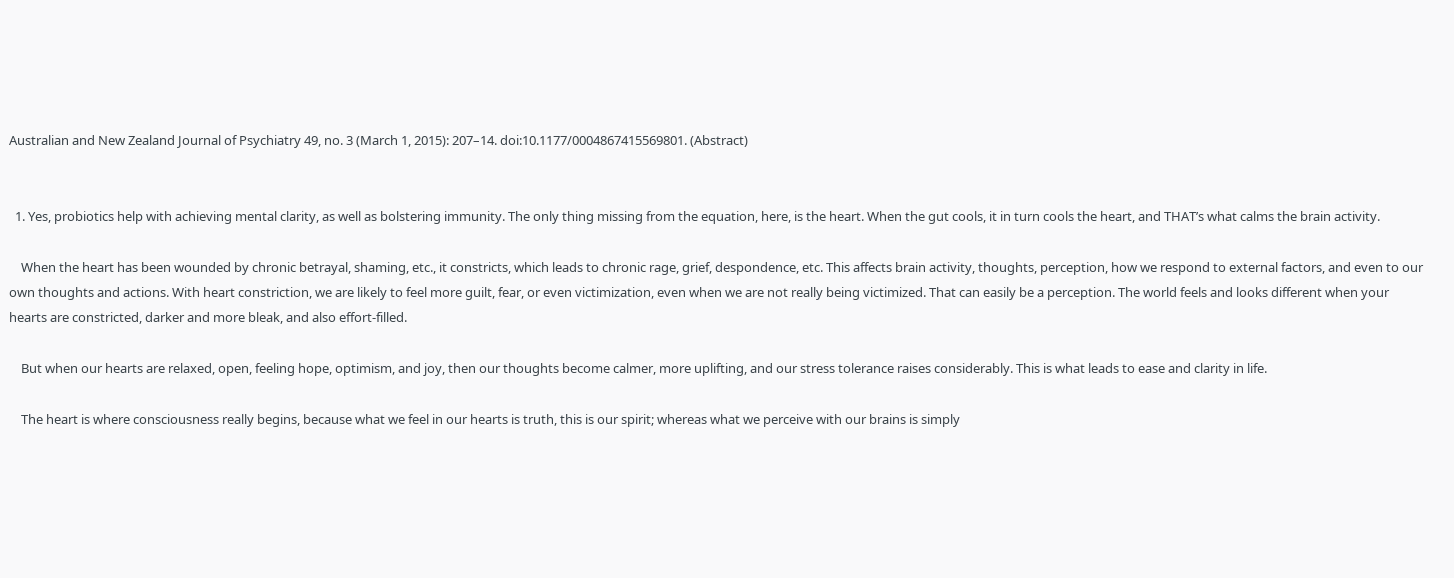Australian and New Zealand Journal of Psychiatry 49, no. 3 (March 1, 2015): 207–14. doi:10.1177/0004867415569801. (Abstract)


  1. Yes, probiotics help with achieving mental clarity, as well as bolstering immunity. The only thing missing from the equation, here, is the heart. When the gut cools, it in turn cools the heart, and THAT’s what calms the brain activity.

    When the heart has been wounded by chronic betrayal, shaming, etc., it constricts, which leads to chronic rage, grief, despondence, etc. This affects brain activity, thoughts, perception, how we respond to external factors, and even to our own thoughts and actions. With heart constriction, we are likely to feel more guilt, fear, or even victimization, even when we are not really being victimized. That can easily be a perception. The world feels and looks different when your hearts are constricted, darker and more bleak, and also effort-filled.

    But when our hearts are relaxed, open, feeling hope, optimism, and joy, then our thoughts become calmer, more uplifting, and our stress tolerance raises considerably. This is what leads to ease and clarity in life.

    The heart is where consciousness really begins, because what we feel in our hearts is truth, this is our spirit; whereas what we perceive with our brains is simply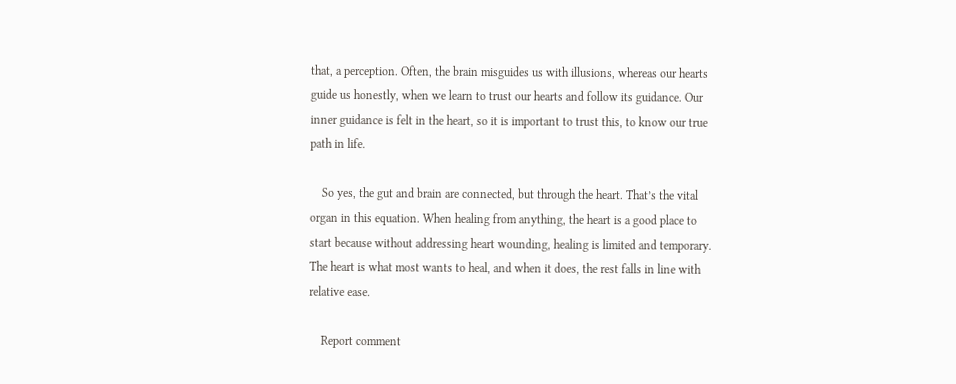that, a perception. Often, the brain misguides us with illusions, whereas our hearts guide us honestly, when we learn to trust our hearts and follow its guidance. Our inner guidance is felt in the heart, so it is important to trust this, to know our true path in life.

    So yes, the gut and brain are connected, but through the heart. That’s the vital organ in this equation. When healing from anything, the heart is a good place to start because without addressing heart wounding, healing is limited and temporary. The heart is what most wants to heal, and when it does, the rest falls in line with relative ease.

    Report comment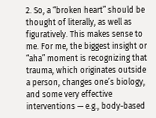2. So, a “broken heart” should be thought of literally, as well as figuratively. This makes sense to me. For me, the biggest insight or “aha” moment is recognizing that trauma, which originates outside a person, changes one’s biology, and some very effective interventions — e.g., body-based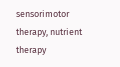sensorimotor therapy, nutrient therapy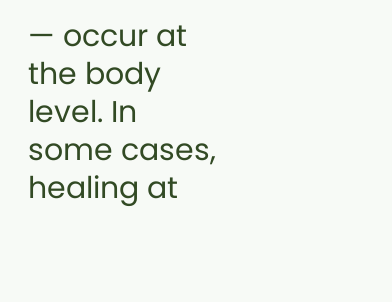— occur at the body level. In some cases, healing at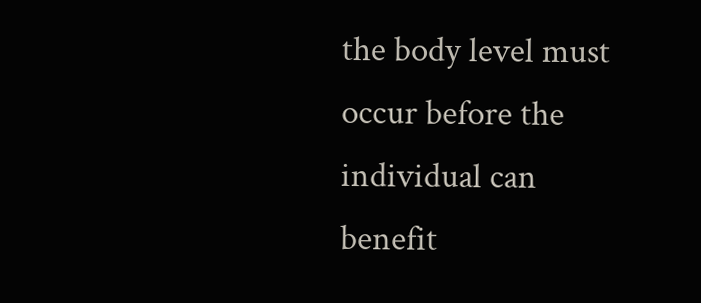the body level must occur before the individual can benefit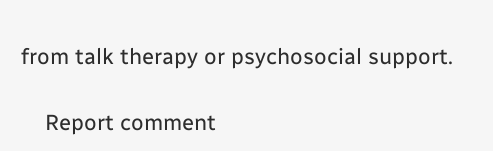from talk therapy or psychosocial support.

    Report comment